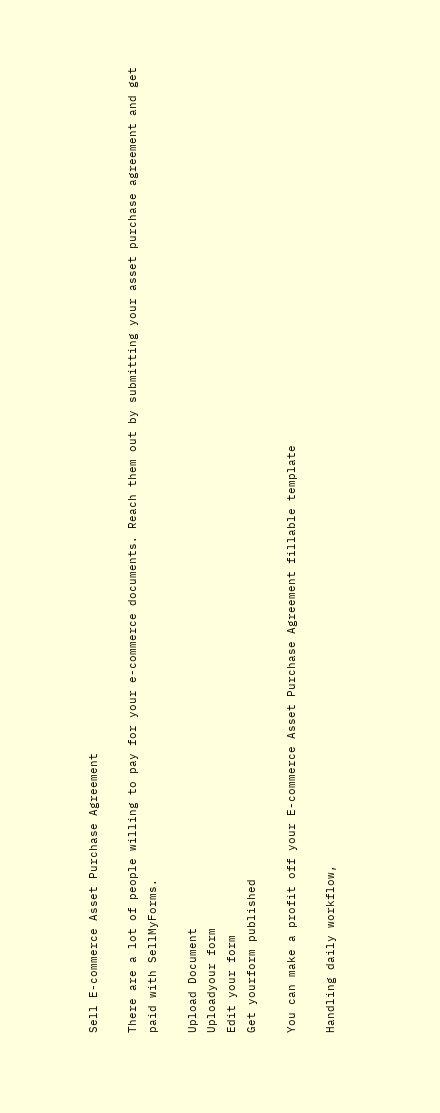Sell E-commerce Asset Purchase Agreement

There are a lot of people willing to pay for your e-commerce documents. Reach them out by submitting your asset purchase agreement and get paid with SellMyForms.

Upload Document
Uploadyour form
Edit your form
Get yourform published

You can make a profit off your E-commerce Asset Purchase Agreement fillable template

Handling daily workflow,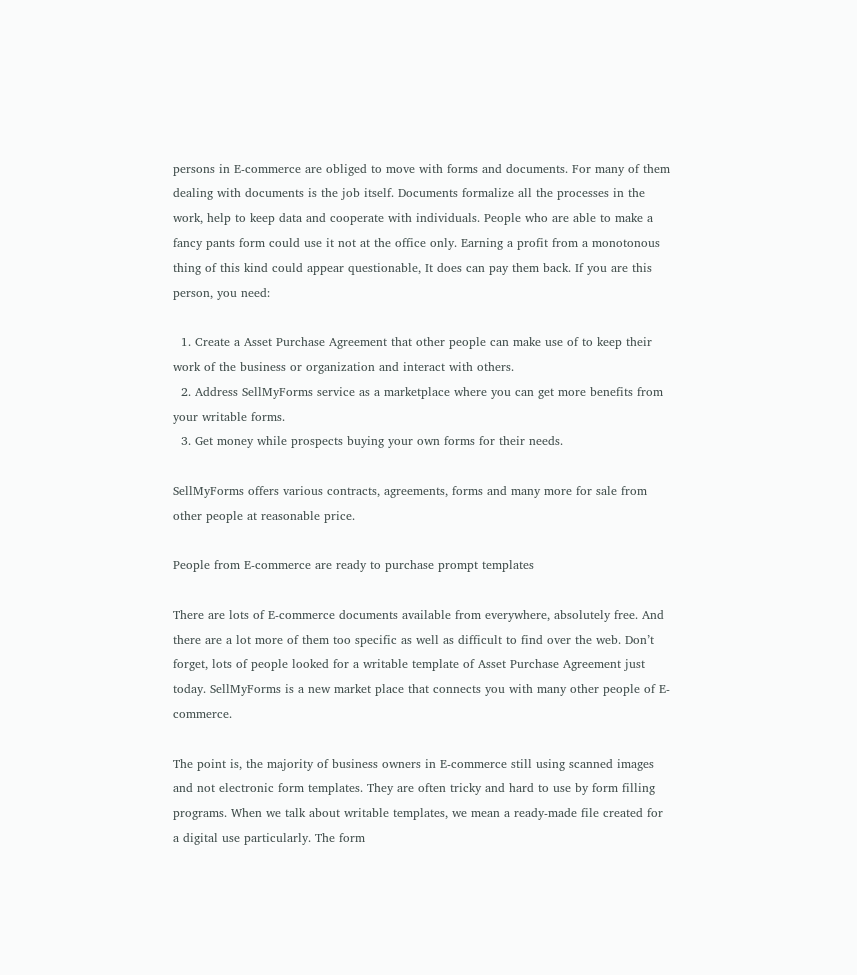persons in E-commerce are obliged to move with forms and documents. For many of them dealing with documents is the job itself. Documents formalize all the processes in the work, help to keep data and cooperate with individuals. People who are able to make a fancy pants form could use it not at the office only. Earning a profit from a monotonous thing of this kind could appear questionable, It does can pay them back. If you are this person, you need:

  1. Create a Asset Purchase Agreement that other people can make use of to keep their work of the business or organization and interact with others.
  2. Address SellMyForms service as a marketplace where you can get more benefits from your writable forms.
  3. Get money while prospects buying your own forms for their needs.

SellMyForms offers various contracts, agreements, forms and many more for sale from other people at reasonable price.

People from E-commerce are ready to purchase prompt templates

There are lots of E-commerce documents available from everywhere, absolutely free. And there are a lot more of them too specific as well as difficult to find over the web. Don’t forget, lots of people looked for a writable template of Asset Purchase Agreement just today. SellMyForms is a new market place that connects you with many other people of E-commerce.

The point is, the majority of business owners in E-commerce still using scanned images and not electronic form templates. They are often tricky and hard to use by form filling programs. When we talk about writable templates, we mean a ready-made file created for a digital use particularly. The form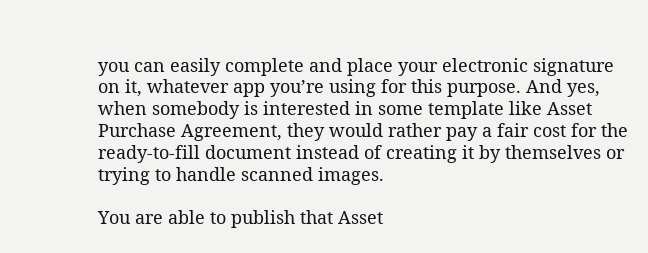you can easily complete and place your electronic signature on it, whatever app you’re using for this purpose. And yes, when somebody is interested in some template like Asset Purchase Agreement, they would rather pay a fair cost for the ready-to-fill document instead of creating it by themselves or trying to handle scanned images.

You are able to publish that Asset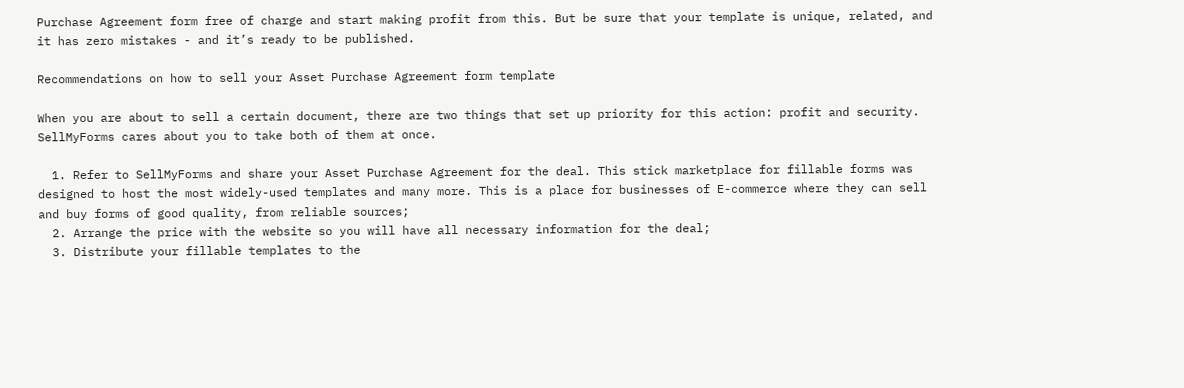Purchase Agreement form free of charge and start making profit from this. But be sure that your template is unique, related, and it has zero mistakes - and it’s ready to be published.

Recommendations on how to sell your Asset Purchase Agreement form template

When you are about to sell a certain document, there are two things that set up priority for this action: profit and security. SellMyForms cares about you to take both of them at once.

  1. Refer to SellMyForms and share your Asset Purchase Agreement for the deal. This stick marketplace for fillable forms was designed to host the most widely-used templates and many more. This is a place for businesses of E-commerce where they can sell and buy forms of good quality, from reliable sources;
  2. Arrange the price with the website so you will have all necessary information for the deal;
  3. Distribute your fillable templates to the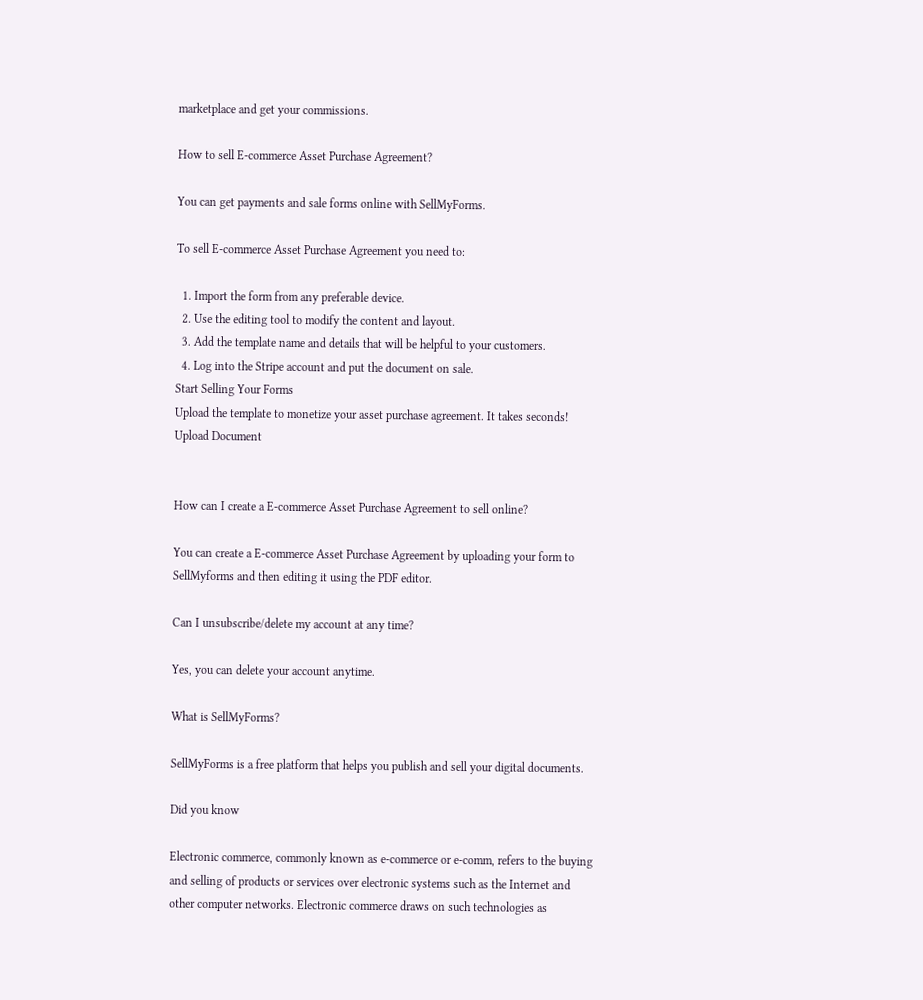marketplace and get your commissions.

How to sell E-commerce Asset Purchase Agreement?

You can get payments and sale forms online with SellMyForms.

To sell E-commerce Asset Purchase Agreement you need to:

  1. Import the form from any preferable device.
  2. Use the editing tool to modify the content and layout.
  3. Add the template name and details that will be helpful to your customers.
  4. Log into the Stripe account and put the document on sale.
Start Selling Your Forms
Upload the template to monetize your asset purchase agreement. It takes seconds!
Upload Document


How can I create a E-commerce Asset Purchase Agreement to sell online?

You can create a E-commerce Asset Purchase Agreement by uploading your form to SellMyforms and then editing it using the PDF editor.

Can I unsubscribe/delete my account at any time?

Yes, you can delete your account anytime.

What is SellMyForms?

SellMyForms is a free platform that helps you publish and sell your digital documents.

Did you know

Electronic commerce, commonly known as e-commerce or e-comm, refers to the buying and selling of products or services over electronic systems such as the Internet and other computer networks. Electronic commerce draws on such technologies as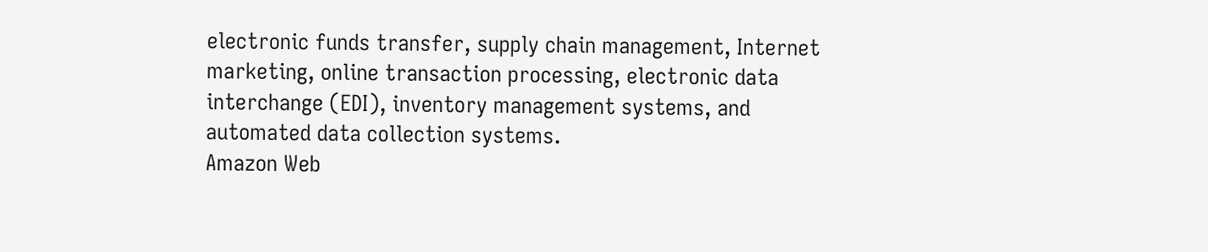electronic funds transfer, supply chain management, Internet marketing, online transaction processing, electronic data interchange (EDI), inventory management systems, and automated data collection systems.
Amazon Web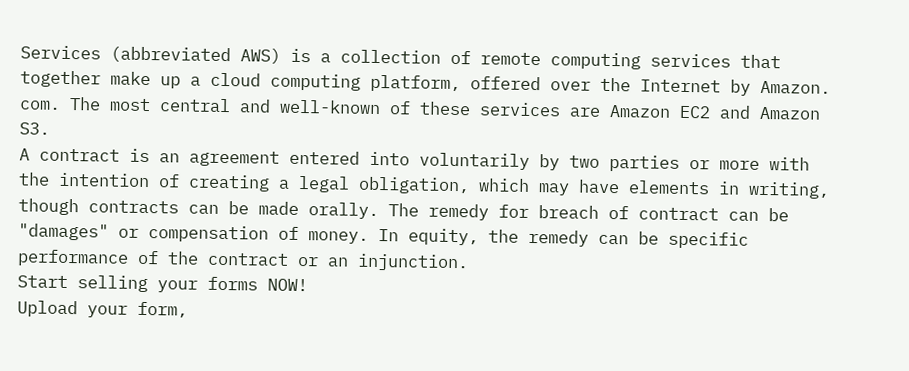Services (abbreviated AWS) is a collection of remote computing services that together make up a cloud computing platform, offered over the Internet by Amazon. com. The most central and well-known of these services are Amazon EC2 and Amazon S3.
A contract is an agreement entered into voluntarily by two parties or more with the intention of creating a legal obligation, which may have elements in writing, though contracts can be made orally. The remedy for breach of contract can be "damages" or compensation of money. In equity, the remedy can be specific performance of the contract or an injunction.
Start selling your forms NOW!
Upload your form,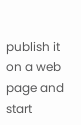publish it on a web page and start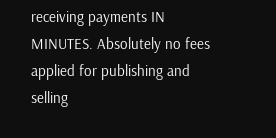receiving payments IN MINUTES. Absolutely no fees applied for publishing and selling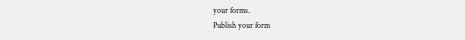your forms.
Publish your form